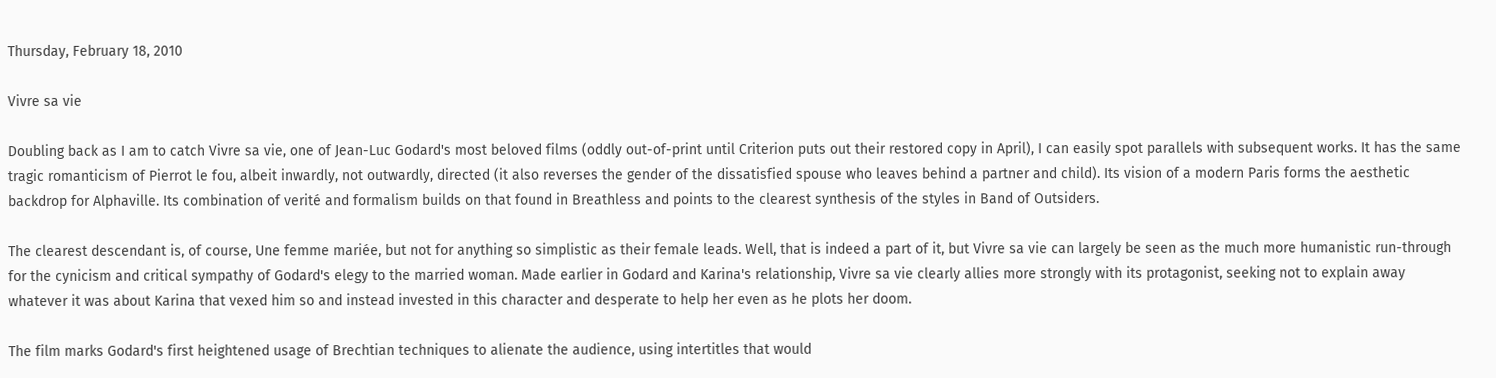Thursday, February 18, 2010

Vivre sa vie

Doubling back as I am to catch Vivre sa vie, one of Jean-Luc Godard's most beloved films (oddly out-of-print until Criterion puts out their restored copy in April), I can easily spot parallels with subsequent works. It has the same tragic romanticism of Pierrot le fou, albeit inwardly, not outwardly, directed (it also reverses the gender of the dissatisfied spouse who leaves behind a partner and child). Its vision of a modern Paris forms the aesthetic backdrop for Alphaville. Its combination of verité and formalism builds on that found in Breathless and points to the clearest synthesis of the styles in Band of Outsiders.

The clearest descendant is, of course, Une femme mariée, but not for anything so simplistic as their female leads. Well, that is indeed a part of it, but Vivre sa vie can largely be seen as the much more humanistic run-through for the cynicism and critical sympathy of Godard's elegy to the married woman. Made earlier in Godard and Karina's relationship, Vivre sa vie clearly allies more strongly with its protagonist, seeking not to explain away whatever it was about Karina that vexed him so and instead invested in this character and desperate to help her even as he plots her doom.

The film marks Godard's first heightened usage of Brechtian techniques to alienate the audience, using intertitles that would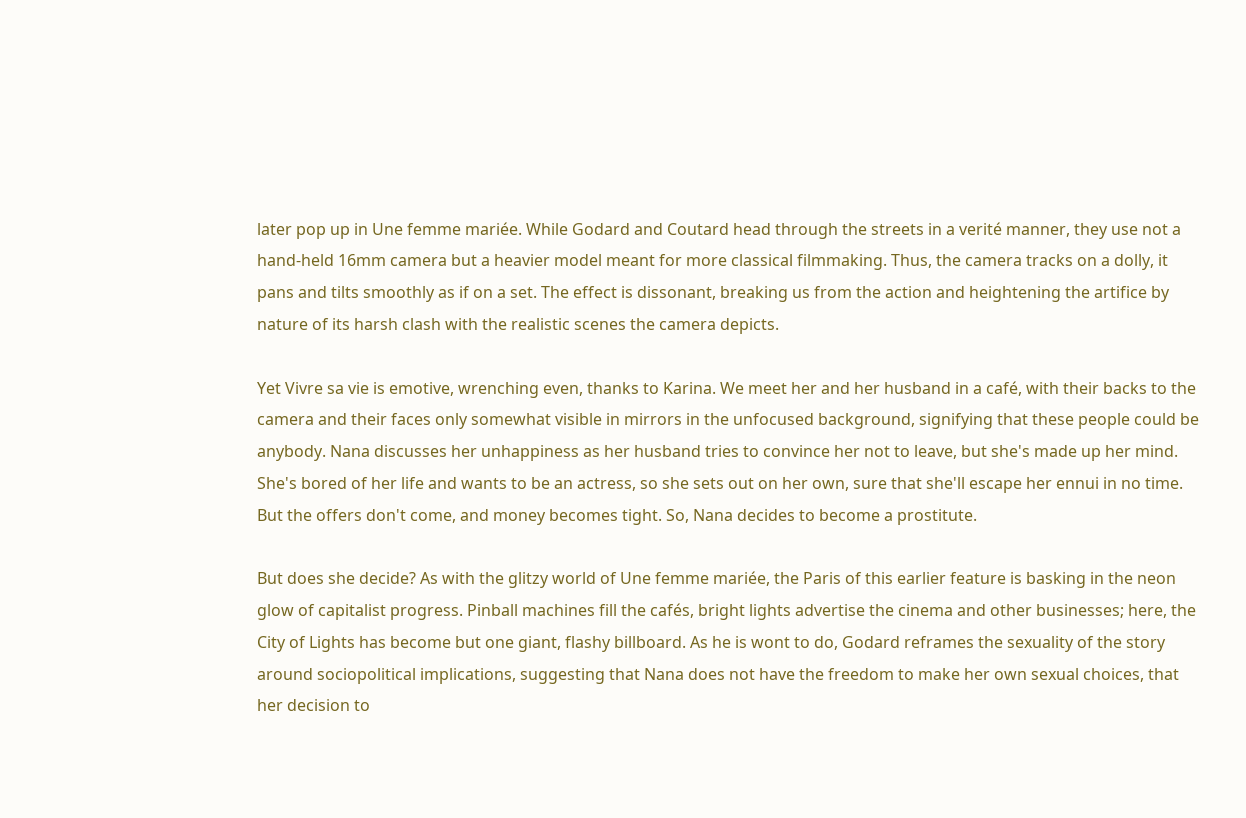later pop up in Une femme mariée. While Godard and Coutard head through the streets in a verité manner, they use not a hand-held 16mm camera but a heavier model meant for more classical filmmaking. Thus, the camera tracks on a dolly, it pans and tilts smoothly as if on a set. The effect is dissonant, breaking us from the action and heightening the artifice by nature of its harsh clash with the realistic scenes the camera depicts.

Yet Vivre sa vie is emotive, wrenching even, thanks to Karina. We meet her and her husband in a café, with their backs to the camera and their faces only somewhat visible in mirrors in the unfocused background, signifying that these people could be anybody. Nana discusses her unhappiness as her husband tries to convince her not to leave, but she's made up her mind. She's bored of her life and wants to be an actress, so she sets out on her own, sure that she'll escape her ennui in no time. But the offers don't come, and money becomes tight. So, Nana decides to become a prostitute.

But does she decide? As with the glitzy world of Une femme mariée, the Paris of this earlier feature is basking in the neon glow of capitalist progress. Pinball machines fill the cafés, bright lights advertise the cinema and other businesses; here, the City of Lights has become but one giant, flashy billboard. As he is wont to do, Godard reframes the sexuality of the story around sociopolitical implications, suggesting that Nana does not have the freedom to make her own sexual choices, that her decision to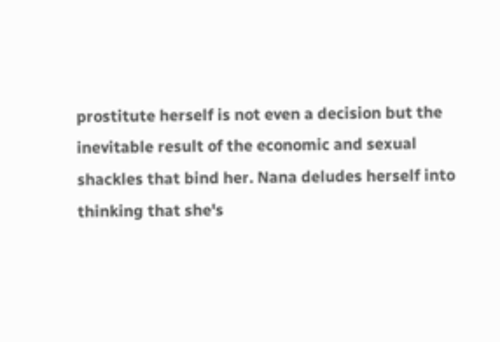prostitute herself is not even a decision but the inevitable result of the economic and sexual shackles that bind her. Nana deludes herself into thinking that she's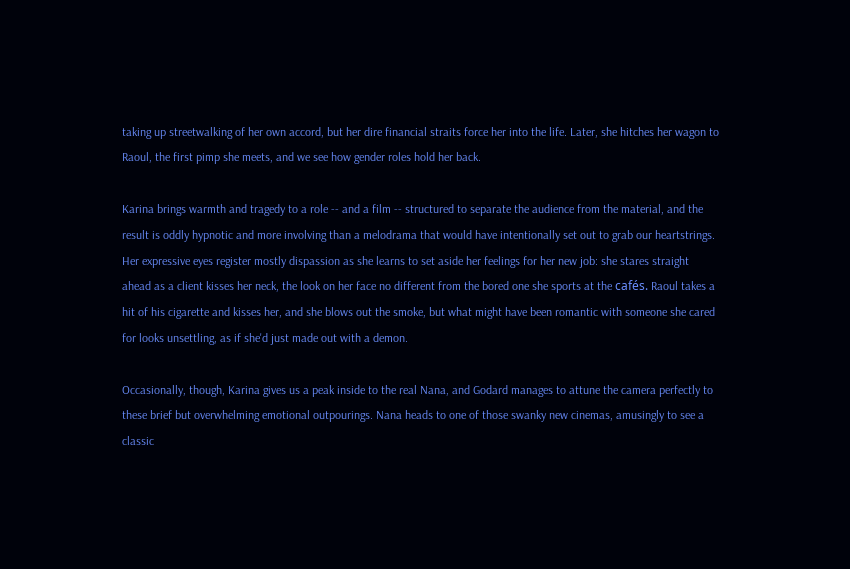taking up streetwalking of her own accord, but her dire financial straits force her into the life. Later, she hitches her wagon to Raoul, the first pimp she meets, and we see how gender roles hold her back.

Karina brings warmth and tragedy to a role -- and a film -- structured to separate the audience from the material, and the result is oddly hypnotic and more involving than a melodrama that would have intentionally set out to grab our heartstrings. Her expressive eyes register mostly dispassion as she learns to set aside her feelings for her new job: she stares straight ahead as a client kisses her neck, the look on her face no different from the bored one she sports at the cafés. Raoul takes a hit of his cigarette and kisses her, and she blows out the smoke, but what might have been romantic with someone she cared for looks unsettling, as if she'd just made out with a demon.

Occasionally, though, Karina gives us a peak inside to the real Nana, and Godard manages to attune the camera perfectly to these brief but overwhelming emotional outpourings. Nana heads to one of those swanky new cinemas, amusingly to see a classic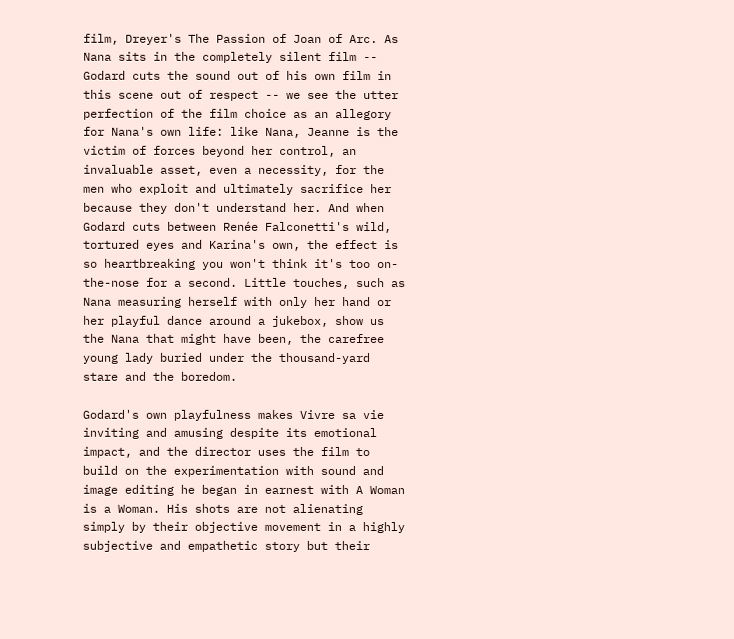film, Dreyer's The Passion of Joan of Arc. As Nana sits in the completely silent film -- Godard cuts the sound out of his own film in this scene out of respect -- we see the utter perfection of the film choice as an allegory for Nana's own life: like Nana, Jeanne is the victim of forces beyond her control, an invaluable asset, even a necessity, for the men who exploit and ultimately sacrifice her because they don't understand her. And when Godard cuts between Renée Falconetti's wild, tortured eyes and Karina's own, the effect is so heartbreaking you won't think it's too on-the-nose for a second. Little touches, such as Nana measuring herself with only her hand or her playful dance around a jukebox, show us the Nana that might have been, the carefree young lady buried under the thousand-yard stare and the boredom.

Godard's own playfulness makes Vivre sa vie inviting and amusing despite its emotional impact, and the director uses the film to build on the experimentation with sound and image editing he began in earnest with A Woman is a Woman. His shots are not alienating simply by their objective movement in a highly subjective and empathetic story but their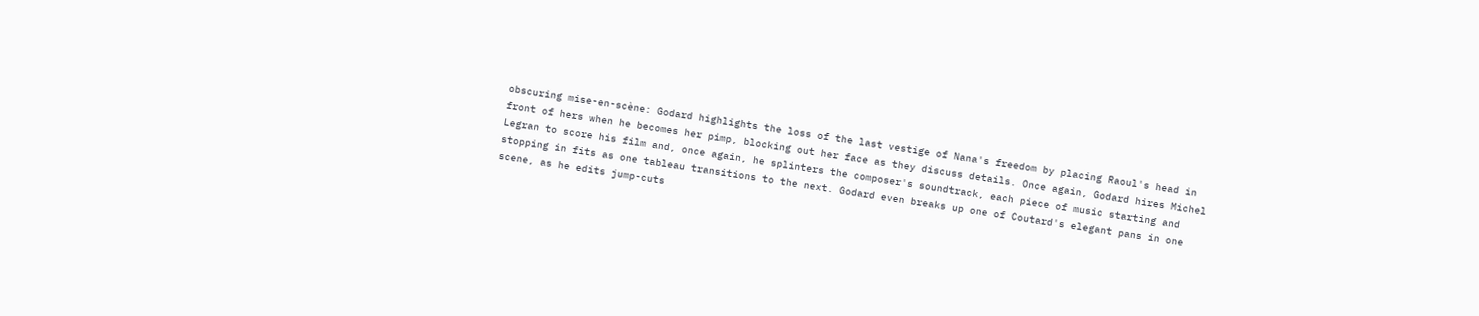obscuring mise-en-scène: Godard highlights the loss of the last vestige of Nana's freedom by placing Raoul's head in front of hers when he becomes her pimp, blocking out her face as they discuss details. Once again, Godard hires Michel Legran to score his film and, once again, he splinters the composer's soundtrack, each piece of music starting and stopping in fits as one tableau transitions to the next. Godard even breaks up one of Coutard's elegant pans in one scene, as he edits jump-cuts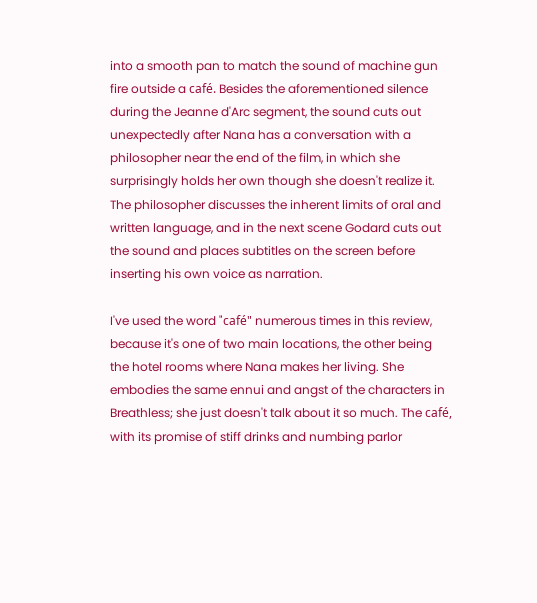into a smooth pan to match the sound of machine gun fire outside a café. Besides the aforementioned silence during the Jeanne d'Arc segment, the sound cuts out unexpectedly after Nana has a conversation with a philosopher near the end of the film, in which she surprisingly holds her own though she doesn't realize it. The philosopher discusses the inherent limits of oral and written language, and in the next scene Godard cuts out the sound and places subtitles on the screen before inserting his own voice as narration.

I've used the word "café" numerous times in this review, because it's one of two main locations, the other being the hotel rooms where Nana makes her living. She embodies the same ennui and angst of the characters in Breathless; she just doesn't talk about it so much. The café, with its promise of stiff drinks and numbing parlor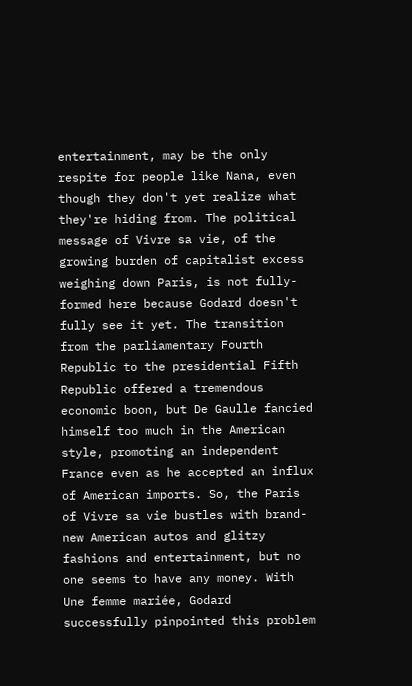entertainment, may be the only respite for people like Nana, even though they don't yet realize what they're hiding from. The political message of Vivre sa vie, of the growing burden of capitalist excess weighing down Paris, is not fully-formed here because Godard doesn't fully see it yet. The transition from the parliamentary Fourth Republic to the presidential Fifth Republic offered a tremendous economic boon, but De Gaulle fancied himself too much in the American style, promoting an independent France even as he accepted an influx of American imports. So, the Paris of Vivre sa vie bustles with brand-new American autos and glitzy fashions and entertainment, but no one seems to have any money. With Une femme mariée, Godard successfully pinpointed this problem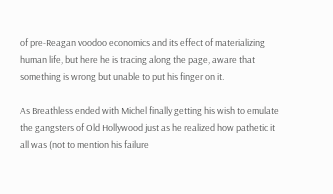of pre-Reagan voodoo economics and its effect of materializing human life, but here he is tracing along the page, aware that something is wrong but unable to put his finger on it.

As Breathless ended with Michel finally getting his wish to emulate the gangsters of Old Hollywood just as he realized how pathetic it all was (not to mention his failure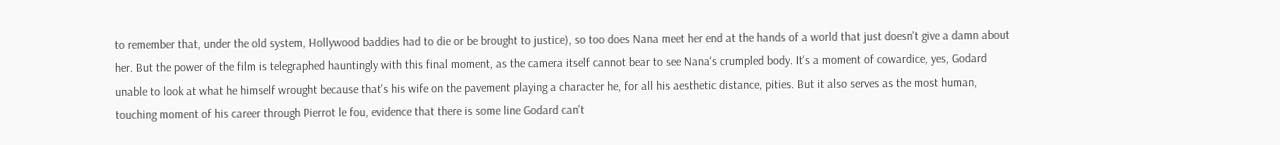to remember that, under the old system, Hollywood baddies had to die or be brought to justice), so too does Nana meet her end at the hands of a world that just doesn't give a damn about her. But the power of the film is telegraphed hauntingly with this final moment, as the camera itself cannot bear to see Nana's crumpled body. It's a moment of cowardice, yes, Godard unable to look at what he himself wrought because that's his wife on the pavement playing a character he, for all his aesthetic distance, pities. But it also serves as the most human, touching moment of his career through Pierrot le fou, evidence that there is some line Godard can't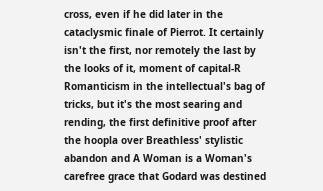cross, even if he did later in the cataclysmic finale of Pierrot. It certainly isn't the first, nor remotely the last by the looks of it, moment of capital-R Romanticism in the intellectual's bag of tricks, but it's the most searing and rending, the first definitive proof after the hoopla over Breathless' stylistic abandon and A Woman is a Woman's carefree grace that Godard was destined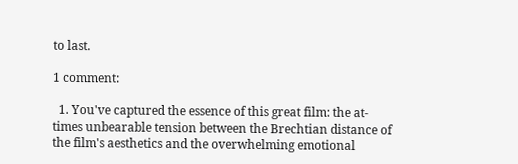to last.

1 comment:

  1. You've captured the essence of this great film: the at-times unbearable tension between the Brechtian distance of the film's aesthetics and the overwhelming emotional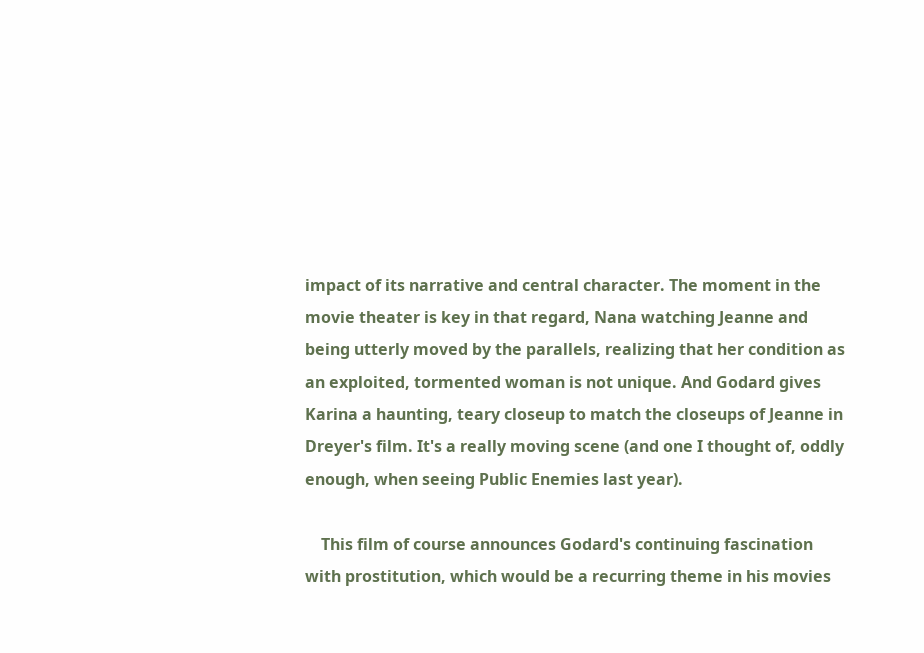impact of its narrative and central character. The moment in the movie theater is key in that regard, Nana watching Jeanne and being utterly moved by the parallels, realizing that her condition as an exploited, tormented woman is not unique. And Godard gives Karina a haunting, teary closeup to match the closeups of Jeanne in Dreyer's film. It's a really moving scene (and one I thought of, oddly enough, when seeing Public Enemies last year).

    This film of course announces Godard's continuing fascination with prostitution, which would be a recurring theme in his movies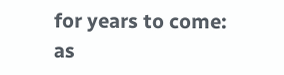for years to come: as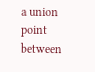a union point between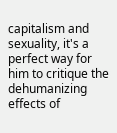capitalism and sexuality, it's a perfect way for him to critique the dehumanizing effects of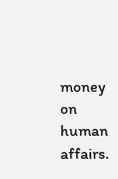money on human affairs.